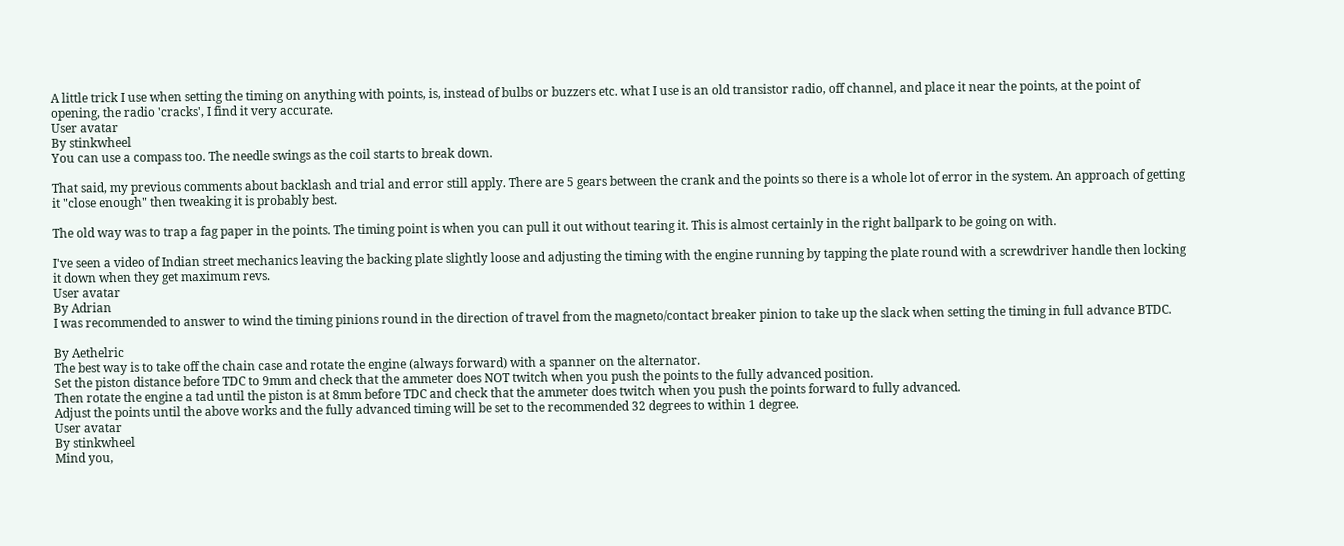A little trick I use when setting the timing on anything with points, is, instead of bulbs or buzzers etc. what I use is an old transistor radio, off channel, and place it near the points, at the point of opening, the radio 'cracks', I find it very accurate.
User avatar
By stinkwheel
You can use a compass too. The needle swings as the coil starts to break down.

That said, my previous comments about backlash and trial and error still apply. There are 5 gears between the crank and the points so there is a whole lot of error in the system. An approach of getting it "close enough" then tweaking it is probably best.

The old way was to trap a fag paper in the points. The timing point is when you can pull it out without tearing it. This is almost certainly in the right ballpark to be going on with.

I've seen a video of Indian street mechanics leaving the backing plate slightly loose and adjusting the timing with the engine running by tapping the plate round with a screwdriver handle then locking it down when they get maximum revs.
User avatar
By Adrian
I was recommended to answer to wind the timing pinions round in the direction of travel from the magneto/contact breaker pinion to take up the slack when setting the timing in full advance BTDC.

By Aethelric
The best way is to take off the chain case and rotate the engine (always forward) with a spanner on the alternator.
Set the piston distance before TDC to 9mm and check that the ammeter does NOT twitch when you push the points to the fully advanced position.
Then rotate the engine a tad until the piston is at 8mm before TDC and check that the ammeter does twitch when you push the points forward to fully advanced.
Adjust the points until the above works and the fully advanced timing will be set to the recommended 32 degrees to within 1 degree.
User avatar
By stinkwheel
Mind you,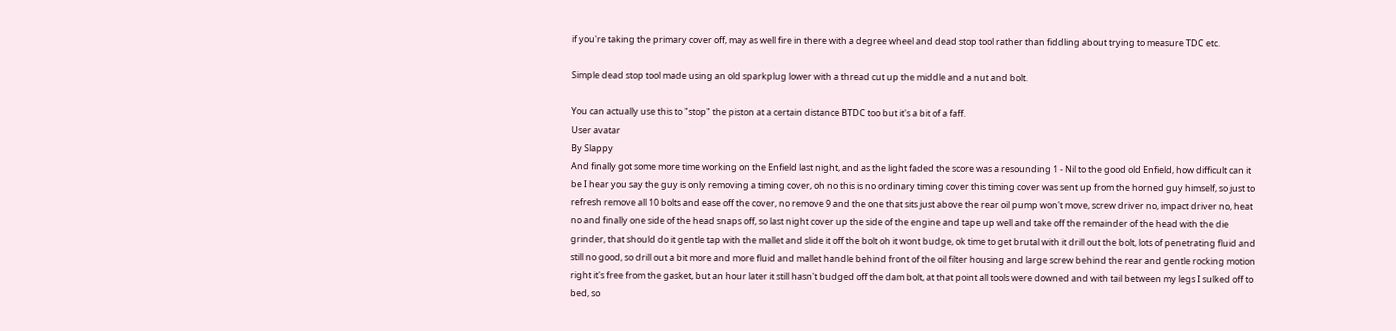if you're taking the primary cover off, may as well fire in there with a degree wheel and dead stop tool rather than fiddling about trying to measure TDC etc.

Simple dead stop tool made using an old sparkplug lower with a thread cut up the middle and a nut and bolt.

You can actually use this to "stop" the piston at a certain distance BTDC too but it's a bit of a faff.
User avatar
By Slappy
And finally got some more time working on the Enfield last night, and as the light faded the score was a resounding 1 - Nil to the good old Enfield, how difficult can it be I hear you say the guy is only removing a timing cover, oh no this is no ordinary timing cover this timing cover was sent up from the horned guy himself, so just to refresh remove all 10 bolts and ease off the cover, no remove 9 and the one that sits just above the rear oil pump won't move, screw driver no, impact driver no, heat no and finally one side of the head snaps off, so last night cover up the side of the engine and tape up well and take off the remainder of the head with the die grinder, that should do it gentle tap with the mallet and slide it off the bolt oh it wont budge, ok time to get brutal with it drill out the bolt, lots of penetrating fluid and still no good, so drill out a bit more and more fluid and mallet handle behind front of the oil filter housing and large screw behind the rear and gentle rocking motion right it's free from the gasket, but an hour later it still hasn't budged off the dam bolt, at that point all tools were downed and with tail between my legs I sulked off to bed, so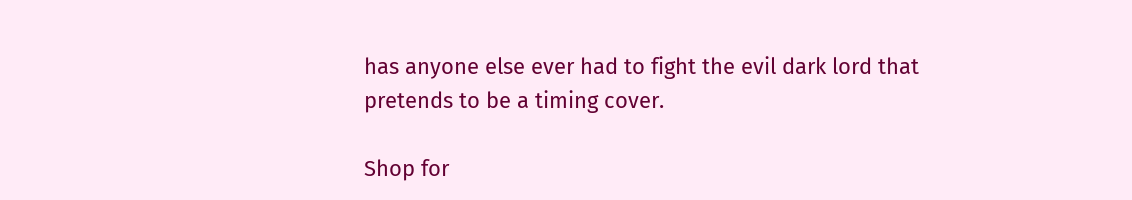has anyone else ever had to fight the evil dark lord that pretends to be a timing cover.

Shop for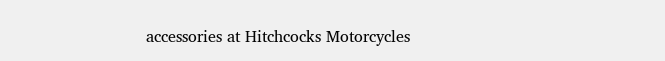accessories at Hitchcocks Motorcycles